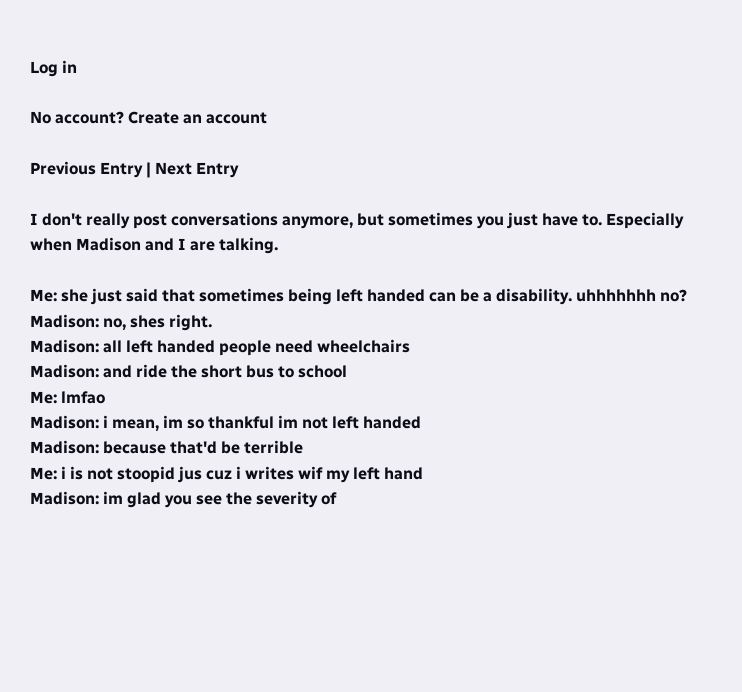Log in

No account? Create an account

Previous Entry | Next Entry

I don't really post conversations anymore, but sometimes you just have to. Especially when Madison and I are talking.

Me: she just said that sometimes being left handed can be a disability. uhhhhhhh no?
Madison: no, shes right.
Madison: all left handed people need wheelchairs
Madison: and ride the short bus to school
Me: lmfao
Madison: i mean, im so thankful im not left handed
Madison: because that'd be terrible
Me: i is not stoopid jus cuz i writes wif my left hand
Madison: im glad you see the severity of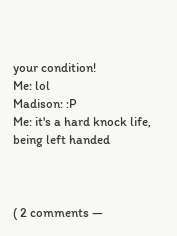your condition!
Me: lol
Madison: :P
Me: it's a hard knock life, being left handed



( 2 comments —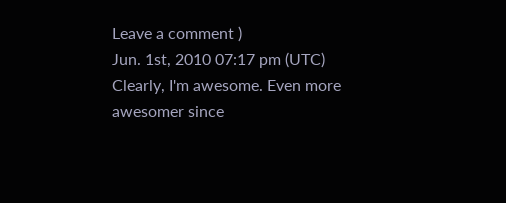Leave a comment )
Jun. 1st, 2010 07:17 pm (UTC)
Clearly, I'm awesome. Even more awesomer since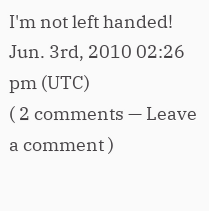I'm not left handed!
Jun. 3rd, 2010 02:26 pm (UTC)
( 2 comments — Leave a comment )